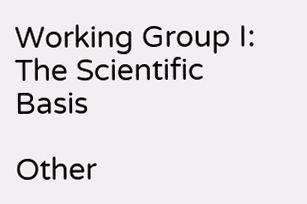Working Group I: The Scientific Basis

Other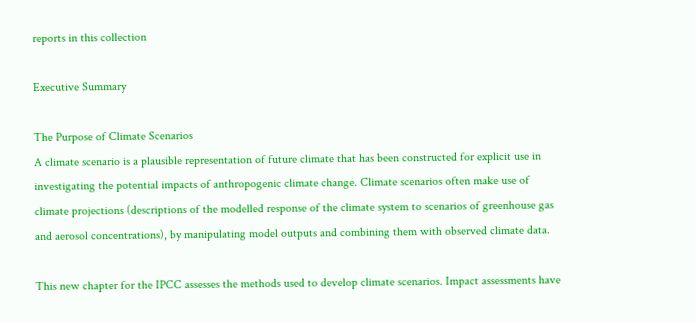reports in this collection

Executive Summary

The Purpose of Climate Scenarios
A climate scenario is a plausible representation of future climate that has been constructed for explicit use in investigating the potential impacts of anthropogenic climate change. Climate scenarios often make use of climate projections (descriptions of the modelled response of the climate system to scenarios of greenhouse gas and aerosol concentrations), by manipulating model outputs and combining them with observed climate data.

This new chapter for the IPCC assesses the methods used to develop climate scenarios. Impact assessments have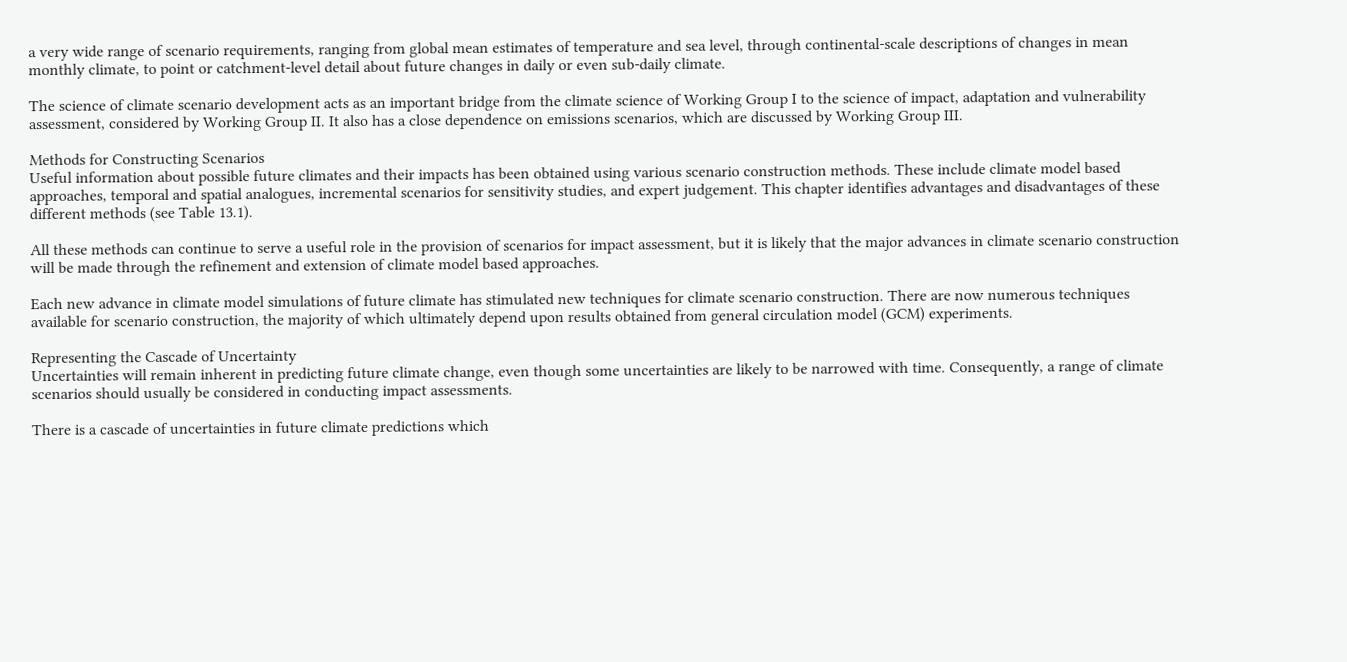a very wide range of scenario requirements, ranging from global mean estimates of temperature and sea level, through continental-scale descriptions of changes in mean monthly climate, to point or catchment-level detail about future changes in daily or even sub-daily climate.

The science of climate scenario development acts as an important bridge from the climate science of Working Group I to the science of impact, adaptation and vulnerability assessment, considered by Working Group II. It also has a close dependence on emissions scenarios, which are discussed by Working Group III.

Methods for Constructing Scenarios
Useful information about possible future climates and their impacts has been obtained using various scenario construction methods. These include climate model based approaches, temporal and spatial analogues, incremental scenarios for sensitivity studies, and expert judgement. This chapter identifies advantages and disadvantages of these different methods (see Table 13.1).

All these methods can continue to serve a useful role in the provision of scenarios for impact assessment, but it is likely that the major advances in climate scenario construction will be made through the refinement and extension of climate model based approaches.

Each new advance in climate model simulations of future climate has stimulated new techniques for climate scenario construction. There are now numerous techniques available for scenario construction, the majority of which ultimately depend upon results obtained from general circulation model (GCM) experiments.

Representing the Cascade of Uncertainty
Uncertainties will remain inherent in predicting future climate change, even though some uncertainties are likely to be narrowed with time. Consequently, a range of climate scenarios should usually be considered in conducting impact assessments.

There is a cascade of uncertainties in future climate predictions which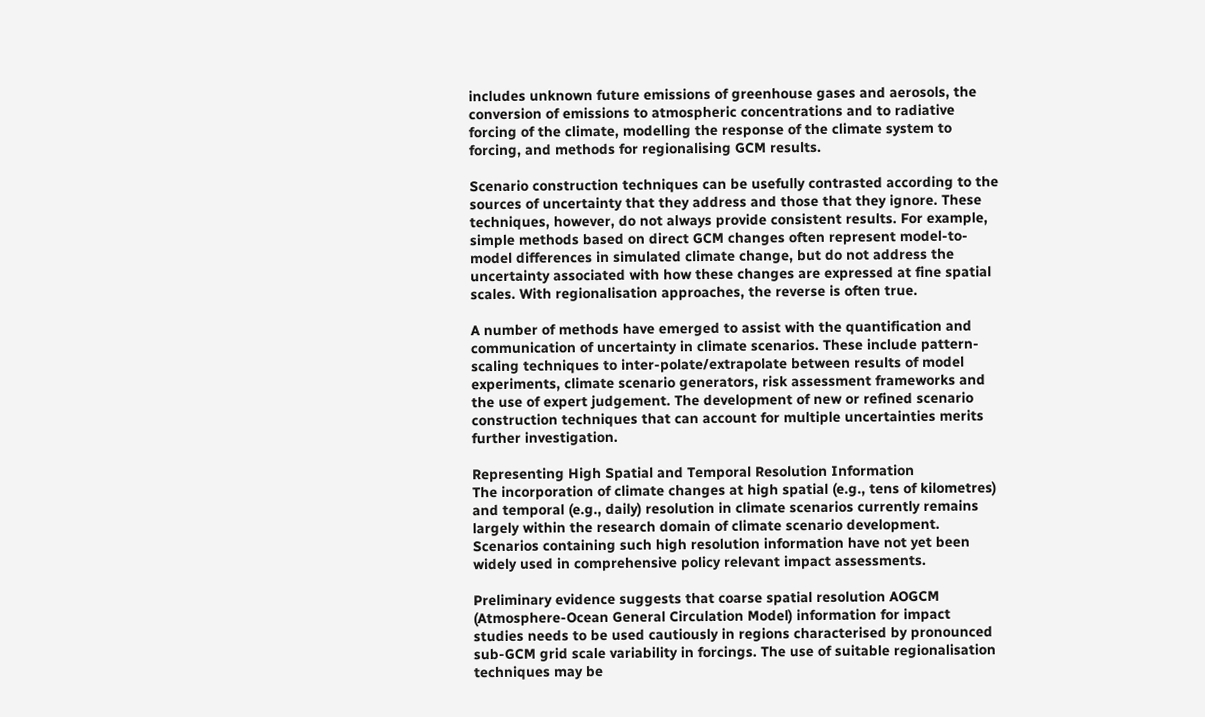includes unknown future emissions of greenhouse gases and aerosols, the conversion of emissions to atmospheric concentrations and to radiative forcing of the climate, modelling the response of the climate system to forcing, and methods for regionalising GCM results.

Scenario construction techniques can be usefully contrasted according to the sources of uncertainty that they address and those that they ignore. These techniques, however, do not always provide consistent results. For example, simple methods based on direct GCM changes often represent model-to-model differences in simulated climate change, but do not address the uncertainty associated with how these changes are expressed at fine spatial scales. With regionalisation approaches, the reverse is often true.

A number of methods have emerged to assist with the quantification and communication of uncertainty in climate scenarios. These include pattern-scaling techniques to inter-polate/extrapolate between results of model experiments, climate scenario generators, risk assessment frameworks and the use of expert judgement. The development of new or refined scenario construction techniques that can account for multiple uncertainties merits further investigation.

Representing High Spatial and Temporal Resolution Information
The incorporation of climate changes at high spatial (e.g., tens of kilometres) and temporal (e.g., daily) resolution in climate scenarios currently remains largely within the research domain of climate scenario development. Scenarios containing such high resolution information have not yet been widely used in comprehensive policy relevant impact assessments.

Preliminary evidence suggests that coarse spatial resolution AOGCM (Atmosphere-Ocean General Circulation Model) information for impact studies needs to be used cautiously in regions characterised by pronounced sub-GCM grid scale variability in forcings. The use of suitable regionalisation techniques may be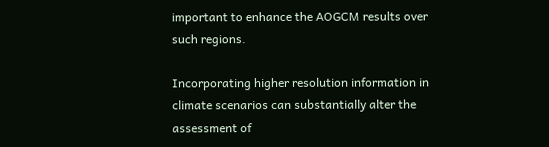important to enhance the AOGCM results over such regions.

Incorporating higher resolution information in climate scenarios can substantially alter the assessment of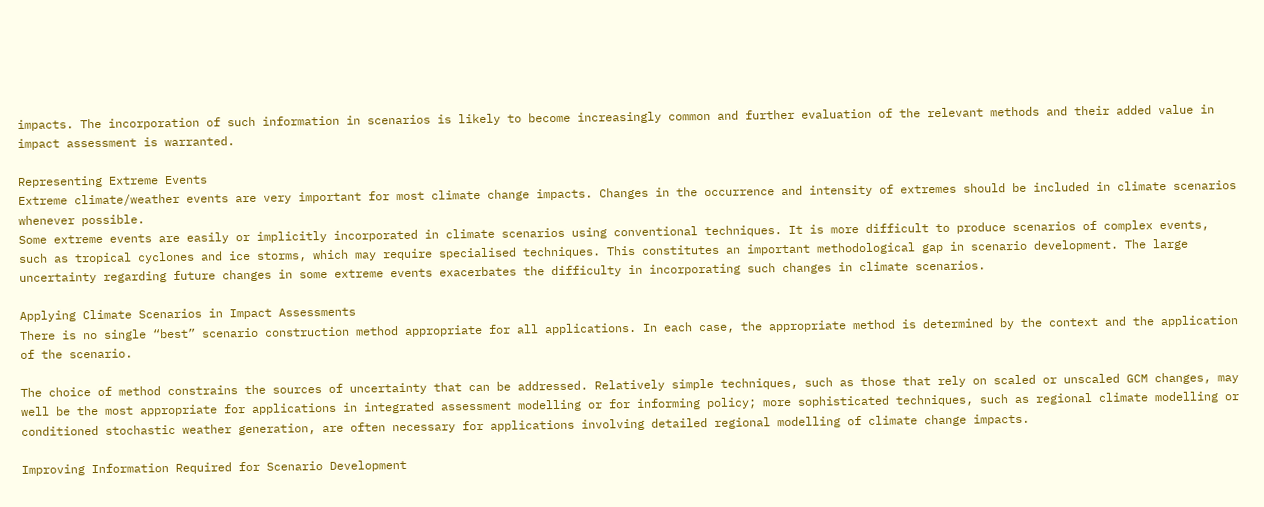impacts. The incorporation of such information in scenarios is likely to become increasingly common and further evaluation of the relevant methods and their added value in impact assessment is warranted.

Representing Extreme Events
Extreme climate/weather events are very important for most climate change impacts. Changes in the occurrence and intensity of extremes should be included in climate scenarios whenever possible.
Some extreme events are easily or implicitly incorporated in climate scenarios using conventional techniques. It is more difficult to produce scenarios of complex events, such as tropical cyclones and ice storms, which may require specialised techniques. This constitutes an important methodological gap in scenario development. The large uncertainty regarding future changes in some extreme events exacerbates the difficulty in incorporating such changes in climate scenarios.

Applying Climate Scenarios in Impact Assessments
There is no single “best” scenario construction method appropriate for all applications. In each case, the appropriate method is determined by the context and the application of the scenario.

The choice of method constrains the sources of uncertainty that can be addressed. Relatively simple techniques, such as those that rely on scaled or unscaled GCM changes, may well be the most appropriate for applications in integrated assessment modelling or for informing policy; more sophisticated techniques, such as regional climate modelling or conditioned stochastic weather generation, are often necessary for applications involving detailed regional modelling of climate change impacts.

Improving Information Required for Scenario Development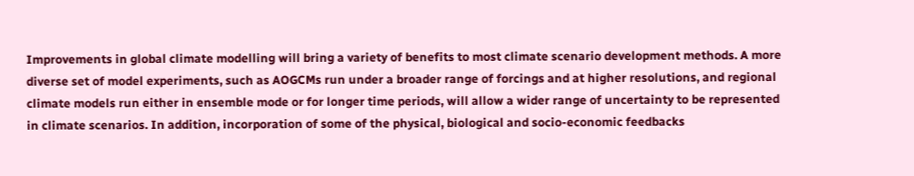Improvements in global climate modelling will bring a variety of benefits to most climate scenario development methods. A more diverse set of model experiments, such as AOGCMs run under a broader range of forcings and at higher resolutions, and regional climate models run either in ensemble mode or for longer time periods, will allow a wider range of uncertainty to be represented in climate scenarios. In addition, incorporation of some of the physical, biological and socio-economic feedbacks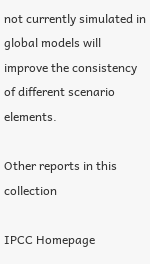not currently simulated in global models will improve the consistency of different scenario elements.

Other reports in this collection

IPCC Homepage